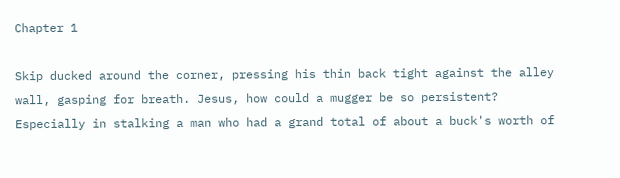Chapter 1

Skip ducked around the corner, pressing his thin back tight against the alley wall, gasping for breath. Jesus, how could a mugger be so persistent? Especially in stalking a man who had a grand total of about a buck's worth of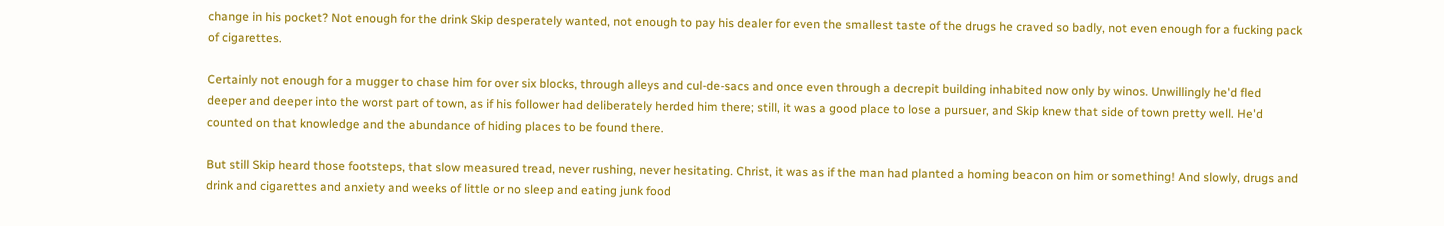change in his pocket? Not enough for the drink Skip desperately wanted, not enough to pay his dealer for even the smallest taste of the drugs he craved so badly, not even enough for a fucking pack of cigarettes.

Certainly not enough for a mugger to chase him for over six blocks, through alleys and cul-de-sacs and once even through a decrepit building inhabited now only by winos. Unwillingly he'd fled deeper and deeper into the worst part of town, as if his follower had deliberately herded him there; still, it was a good place to lose a pursuer, and Skip knew that side of town pretty well. He'd counted on that knowledge and the abundance of hiding places to be found there.

But still Skip heard those footsteps, that slow measured tread, never rushing, never hesitating. Christ, it was as if the man had planted a homing beacon on him or something! And slowly, drugs and drink and cigarettes and anxiety and weeks of little or no sleep and eating junk food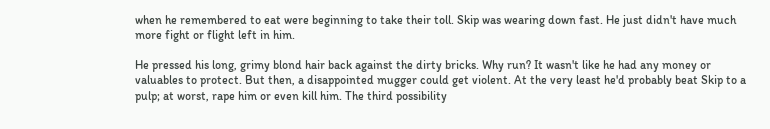when he remembered to eat were beginning to take their toll. Skip was wearing down fast. He just didn't have much more fight or flight left in him.

He pressed his long, grimy blond hair back against the dirty bricks. Why run? It wasn't like he had any money or valuables to protect. But then, a disappointed mugger could get violent. At the very least he'd probably beat Skip to a pulp; at worst, rape him or even kill him. The third possibility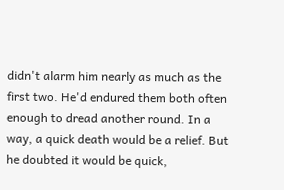didn't alarm him nearly as much as the first two. He'd endured them both often enough to dread another round. In a way, a quick death would be a relief. But he doubted it would be quick,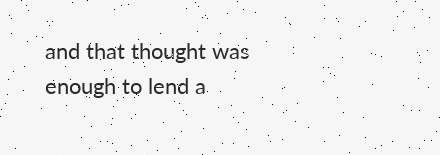and that thought was enough to lend a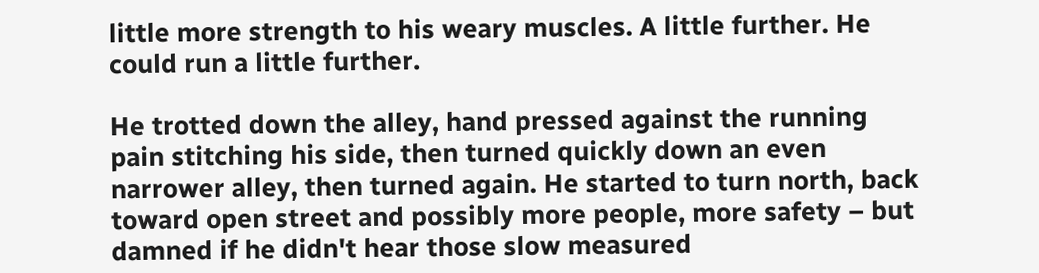little more strength to his weary muscles. A little further. He could run a little further.

He trotted down the alley, hand pressed against the running pain stitching his side, then turned quickly down an even narrower alley, then turned again. He started to turn north, back toward open street and possibly more people, more safety – but damned if he didn't hear those slow measured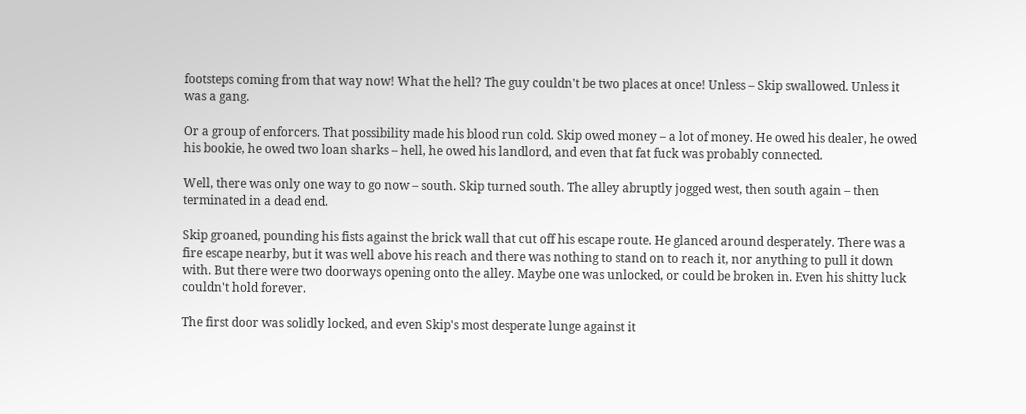footsteps coming from that way now! What the hell? The guy couldn't be two places at once! Unless – Skip swallowed. Unless it was a gang.

Or a group of enforcers. That possibility made his blood run cold. Skip owed money – a lot of money. He owed his dealer, he owed his bookie, he owed two loan sharks – hell, he owed his landlord, and even that fat fuck was probably connected.

Well, there was only one way to go now – south. Skip turned south. The alley abruptly jogged west, then south again – then terminated in a dead end.

Skip groaned, pounding his fists against the brick wall that cut off his escape route. He glanced around desperately. There was a fire escape nearby, but it was well above his reach and there was nothing to stand on to reach it, nor anything to pull it down with. But there were two doorways opening onto the alley. Maybe one was unlocked, or could be broken in. Even his shitty luck couldn't hold forever.

The first door was solidly locked, and even Skip's most desperate lunge against it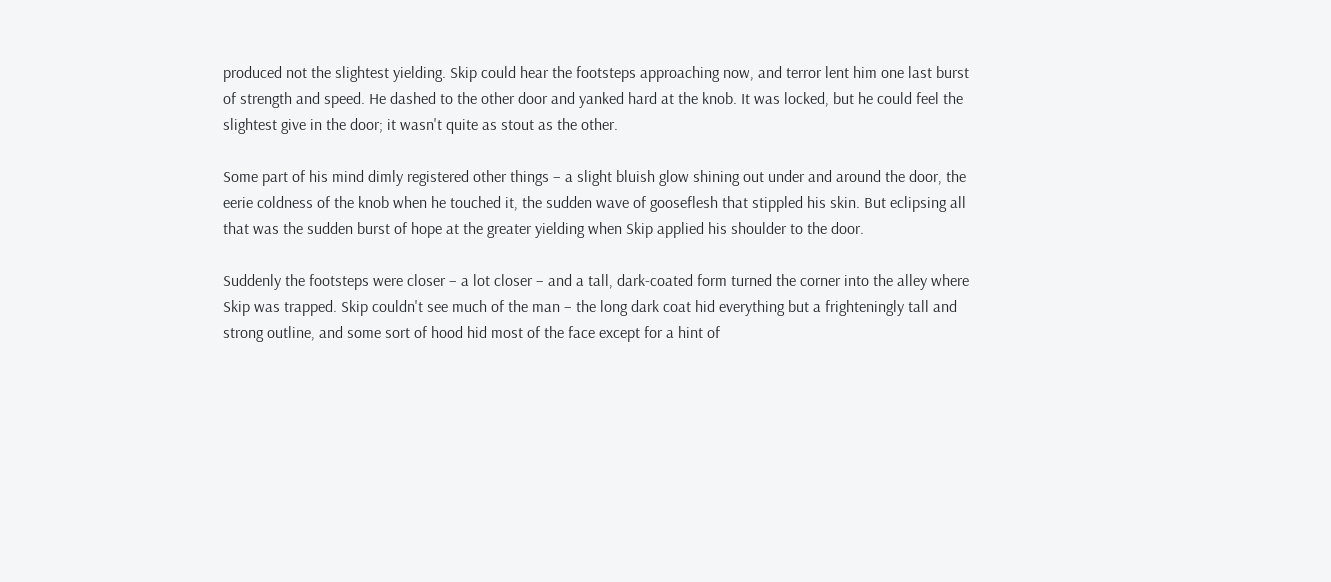produced not the slightest yielding. Skip could hear the footsteps approaching now, and terror lent him one last burst of strength and speed. He dashed to the other door and yanked hard at the knob. It was locked, but he could feel the slightest give in the door; it wasn't quite as stout as the other.

Some part of his mind dimly registered other things – a slight bluish glow shining out under and around the door, the eerie coldness of the knob when he touched it, the sudden wave of gooseflesh that stippled his skin. But eclipsing all that was the sudden burst of hope at the greater yielding when Skip applied his shoulder to the door.

Suddenly the footsteps were closer – a lot closer – and a tall, dark-coated form turned the corner into the alley where Skip was trapped. Skip couldn't see much of the man – the long dark coat hid everything but a frighteningly tall and strong outline, and some sort of hood hid most of the face except for a hint of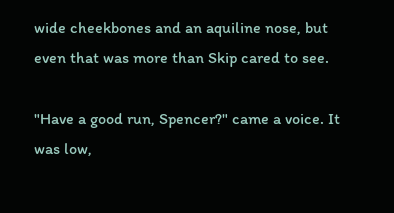wide cheekbones and an aquiline nose, but even that was more than Skip cared to see.

"Have a good run, Spencer?" came a voice. It was low,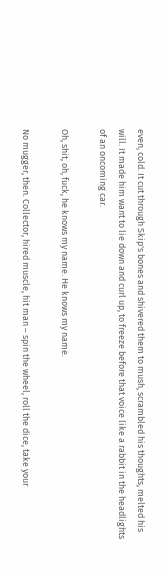even, cold. It cut through Skip's bones and shivered them to mush, scrambled his thoughts, melted his will. It made him want to lie down and curl up, to freeze before that voice like a rabbit in the headlights of an oncoming car.

Oh, shit, oh, fuck, he knows my name. He knows my name.

No mugger, then. Collector, hired muscle, hit man – spin the wheel, roll the dice, take your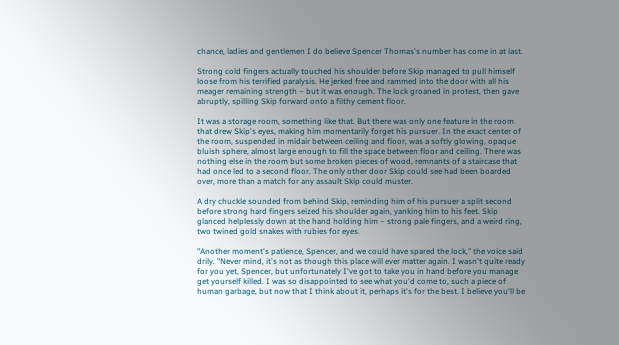chance, ladies and gentlemen I do believe Spencer Thomas's number has come in at last.

Strong cold fingers actually touched his shoulder before Skip managed to pull himself loose from his terrified paralysis. He jerked free and rammed into the door with all his meager remaining strength – but it was enough. The lock groaned in protest, then gave abruptly, spilling Skip forward onto a filthy cement floor.

It was a storage room, something like that. But there was only one feature in the room that drew Skip's eyes, making him momentarily forget his pursuer. In the exact center of the room, suspended in midair between ceiling and floor, was a softly glowing, opaque bluish sphere, almost large enough to fill the space between floor and ceiling. There was nothing else in the room but some broken pieces of wood, remnants of a staircase that had once led to a second floor. The only other door Skip could see had been boarded over, more than a match for any assault Skip could muster.

A dry chuckle sounded from behind Skip, reminding him of his pursuer a split second before strong hard fingers seized his shoulder again, yanking him to his feet. Skip glanced helplessly down at the hand holding him – strong pale fingers, and a weird ring, two twined gold snakes with rubies for eyes.

"Another moment's patience, Spencer, and we could have spared the lock," the voice said drily. "Never mind, it's not as though this place will ever matter again. I wasn't quite ready for you yet, Spencer, but unfortunately I've got to take you in hand before you manage get yourself killed. I was so disappointed to see what you'd come to, such a piece of human garbage, but now that I think about it, perhaps it's for the best. I believe you'll be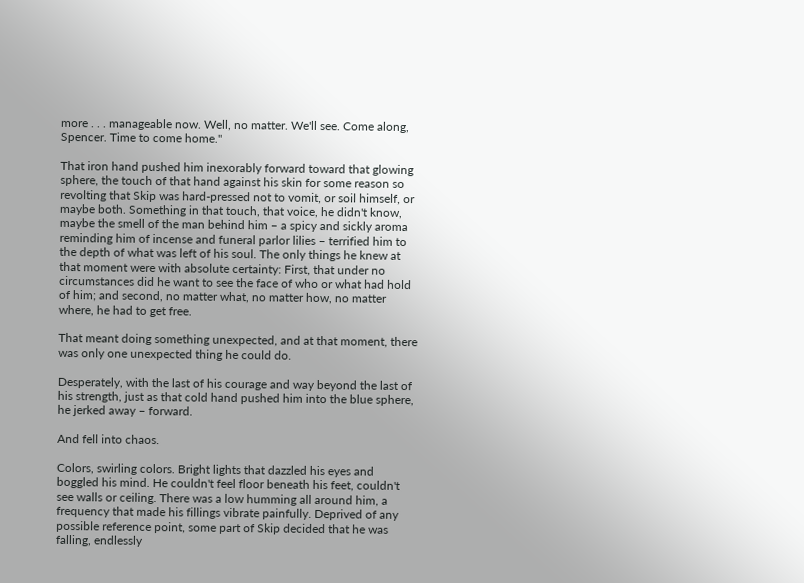more . . . manageable now. Well, no matter. We'll see. Come along, Spencer. Time to come home."

That iron hand pushed him inexorably forward toward that glowing sphere, the touch of that hand against his skin for some reason so revolting that Skip was hard-pressed not to vomit, or soil himself, or maybe both. Something in that touch, that voice, he didn't know, maybe the smell of the man behind him – a spicy and sickly aroma reminding him of incense and funeral parlor lilies – terrified him to the depth of what was left of his soul. The only things he knew at that moment were with absolute certainty: First, that under no circumstances did he want to see the face of who or what had hold of him; and second, no matter what, no matter how, no matter where, he had to get free.

That meant doing something unexpected, and at that moment, there was only one unexpected thing he could do.

Desperately, with the last of his courage and way beyond the last of his strength, just as that cold hand pushed him into the blue sphere, he jerked away – forward.

And fell into chaos.

Colors, swirling colors. Bright lights that dazzled his eyes and boggled his mind. He couldn't feel floor beneath his feet, couldn't see walls or ceiling. There was a low humming all around him, a frequency that made his fillings vibrate painfully. Deprived of any possible reference point, some part of Skip decided that he was falling, endlessly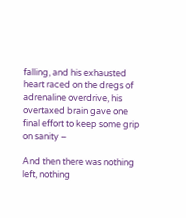falling, and his exhausted heart raced on the dregs of adrenaline overdrive, his overtaxed brain gave one final effort to keep some grip on sanity –

And then there was nothing left, nothing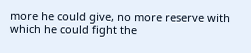more he could give, no more reserve with which he could fight the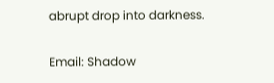abrupt drop into darkness.

Email: Shadow